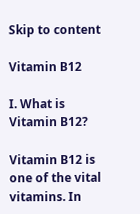Skip to content

Vitamin B12

I. What is Vitamin B12?

Vitamin B12 is one of the vital vitamins. In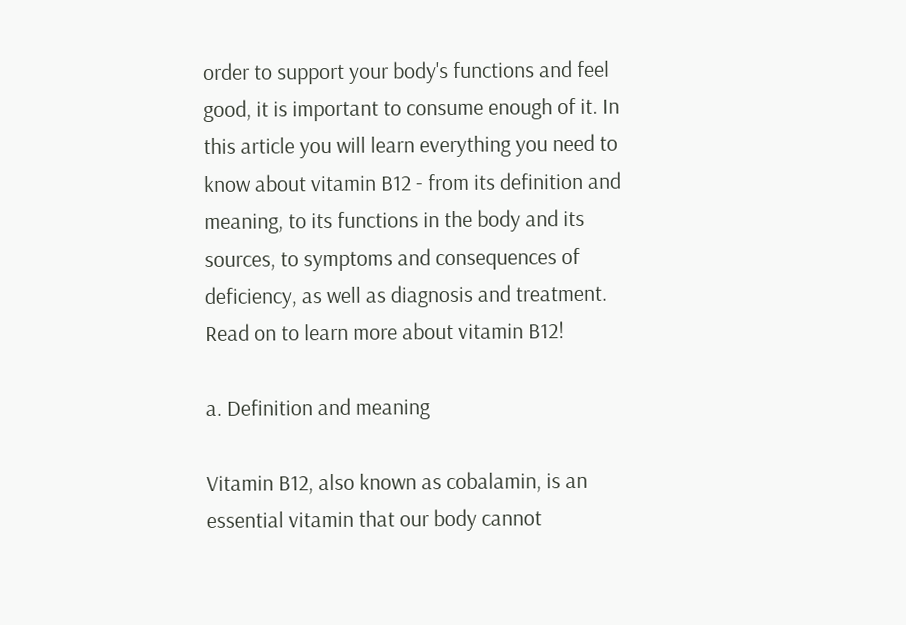order to support your body's functions and feel good, it is important to consume enough of it. In this article you will learn everything you need to know about vitamin B12 - from its definition and meaning, to its functions in the body and its sources, to symptoms and consequences of deficiency, as well as diagnosis and treatment. Read on to learn more about vitamin B12!

a. Definition and meaning

Vitamin B12, also known as cobalamin, is an essential vitamin that our body cannot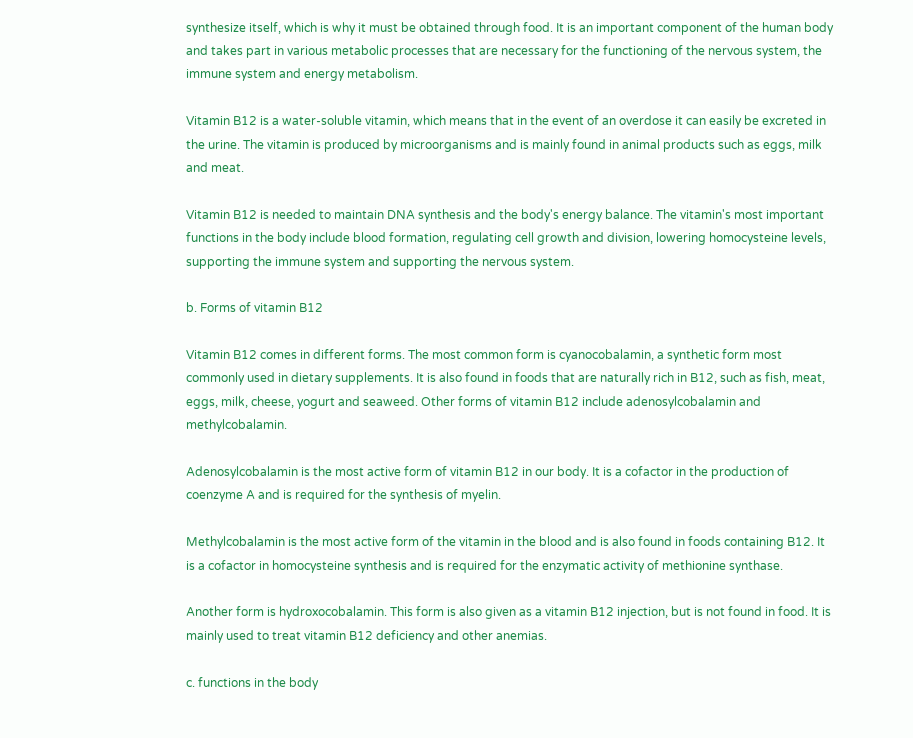synthesize itself, which is why it must be obtained through food. It is an important component of the human body and takes part in various metabolic processes that are necessary for the functioning of the nervous system, the immune system and energy metabolism.

Vitamin B12 is a water-soluble vitamin, which means that in the event of an overdose it can easily be excreted in the urine. The vitamin is produced by microorganisms and is mainly found in animal products such as eggs, milk and meat.

Vitamin B12 is needed to maintain DNA synthesis and the body's energy balance. The vitamin's most important functions in the body include blood formation, regulating cell growth and division, lowering homocysteine levels, supporting the immune system and supporting the nervous system.

b. Forms of vitamin B12

Vitamin B12 comes in different forms. The most common form is cyanocobalamin, a synthetic form most commonly used in dietary supplements. It is also found in foods that are naturally rich in B12, such as fish, meat, eggs, milk, cheese, yogurt and seaweed. Other forms of vitamin B12 include adenosylcobalamin and methylcobalamin.

Adenosylcobalamin is the most active form of vitamin B12 in our body. It is a cofactor in the production of coenzyme A and is required for the synthesis of myelin.

Methylcobalamin is the most active form of the vitamin in the blood and is also found in foods containing B12. It is a cofactor in homocysteine synthesis and is required for the enzymatic activity of methionine synthase.

Another form is hydroxocobalamin. This form is also given as a vitamin B12 injection, but is not found in food. It is mainly used to treat vitamin B12 deficiency and other anemias.

c. functions in the body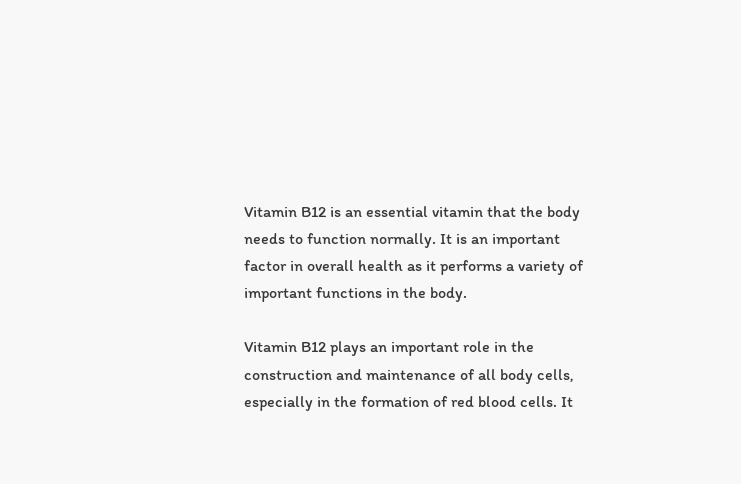Vitamin B12 is an essential vitamin that the body needs to function normally. It is an important factor in overall health as it performs a variety of important functions in the body.

Vitamin B12 plays an important role in the construction and maintenance of all body cells, especially in the formation of red blood cells. It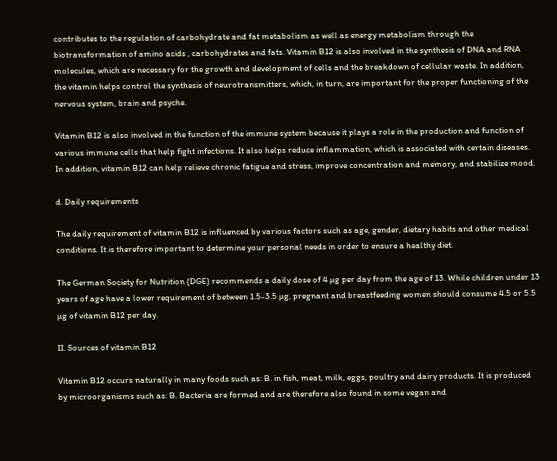contributes to the regulation of carbohydrate and fat metabolism as well as energy metabolism through the biotransformation of amino acids , carbohydrates and fats. Vitamin B12 is also involved in the synthesis of DNA and RNA molecules, which are necessary for the growth and development of cells and the breakdown of cellular waste. In addition, the vitamin helps control the synthesis of neurotransmitters, which, in turn, are important for the proper functioning of the nervous system, brain and psyche.

Vitamin B12 is also involved in the function of the immune system because it plays a role in the production and function of various immune cells that help fight infections. It also helps reduce inflammation, which is associated with certain diseases. In addition, vitamin B12 can help relieve chronic fatigue and stress, improve concentration and memory, and stabilize mood.

d. Daily requirements

The daily requirement of vitamin B12 is influenced by various factors such as age, gender, dietary habits and other medical conditions. It is therefore important to determine your personal needs in order to ensure a healthy diet.

The German Society for Nutrition (DGE) recommends a daily dose of 4 µg per day from the age of 13. While children under 13 years of age have a lower requirement of between 1.5-3.5 µg, pregnant and breastfeeding women should consume 4.5 or 5.5 µg of vitamin B12 per day.

II. Sources of vitamin B12

Vitamin B12 occurs naturally in many foods such as: B. in fish, meat, milk, eggs, poultry and dairy products. It is produced by microorganisms such as: B. Bacteria are formed and are therefore also found in some vegan and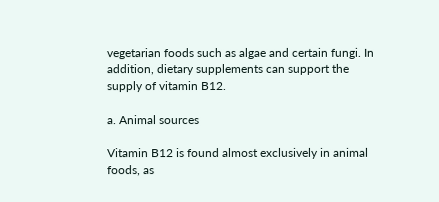vegetarian foods such as algae and certain fungi. In addition, dietary supplements can support the supply of vitamin B12.

a. Animal sources

Vitamin B12 is found almost exclusively in animal foods, as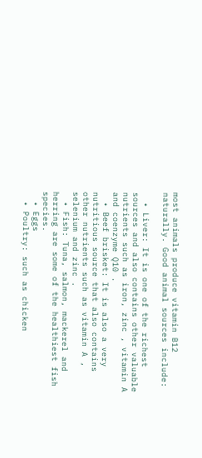most animals produce vitamin B12 naturally. Good animal sources include:

  • Liver: It is one of the richest sources and also contains other valuable nutrients such as iron, zinc , vitamin A and coenzyme Q10 .
  • Beef brisket: It is also a very nutritious source that also contains other nutrients such as vitamin A , selenium and zinc .
  • Fish: Tuna, salmon, mackerel and herring are some of the healthiest fish species.
  • Eggs
  • Poultry: such as chicken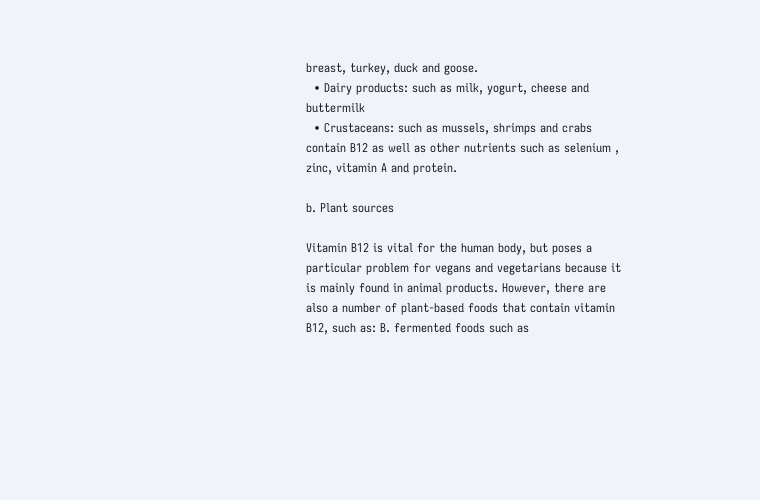breast, turkey, duck and goose.
  • Dairy products: such as milk, yogurt, cheese and buttermilk
  • Crustaceans: such as mussels, shrimps and crabs contain B12 as well as other nutrients such as selenium , zinc, vitamin A and protein.

b. Plant sources

Vitamin B12 is vital for the human body, but poses a particular problem for vegans and vegetarians because it is mainly found in animal products. However, there are also a number of plant-based foods that contain vitamin B12, such as: B. fermented foods such as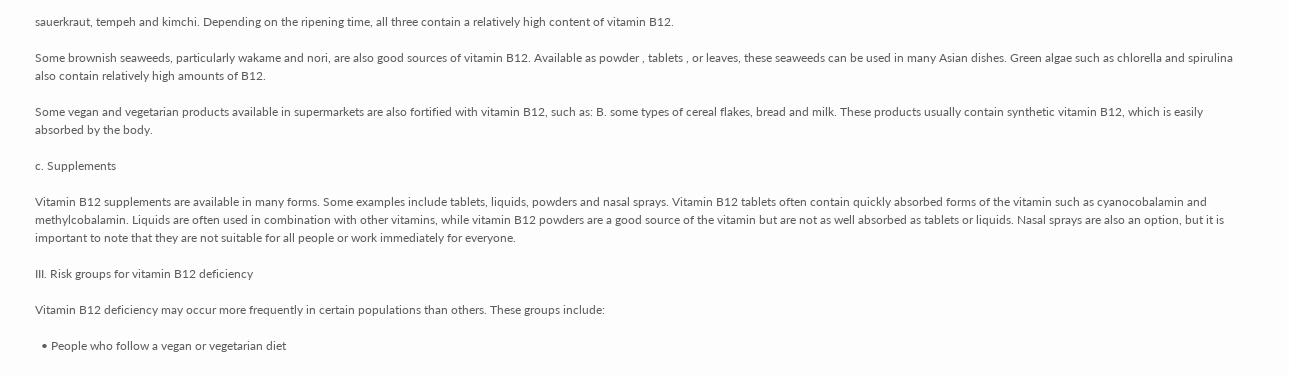sauerkraut, tempeh and kimchi. Depending on the ripening time, all three contain a relatively high content of vitamin B12.

Some brownish seaweeds, particularly wakame and nori, are also good sources of vitamin B12. Available as powder , tablets , or leaves, these seaweeds can be used in many Asian dishes. Green algae such as chlorella and spirulina also contain relatively high amounts of B12.

Some vegan and vegetarian products available in supermarkets are also fortified with vitamin B12, such as: B. some types of cereal flakes, bread and milk. These products usually contain synthetic vitamin B12, which is easily absorbed by the body.

c. Supplements

Vitamin B12 supplements are available in many forms. Some examples include tablets, liquids, powders and nasal sprays. Vitamin B12 tablets often contain quickly absorbed forms of the vitamin such as cyanocobalamin and methylcobalamin. Liquids are often used in combination with other vitamins, while vitamin B12 powders are a good source of the vitamin but are not as well absorbed as tablets or liquids. Nasal sprays are also an option, but it is important to note that they are not suitable for all people or work immediately for everyone.

III. Risk groups for vitamin B12 deficiency

Vitamin B12 deficiency may occur more frequently in certain populations than others. These groups include:

  • People who follow a vegan or vegetarian diet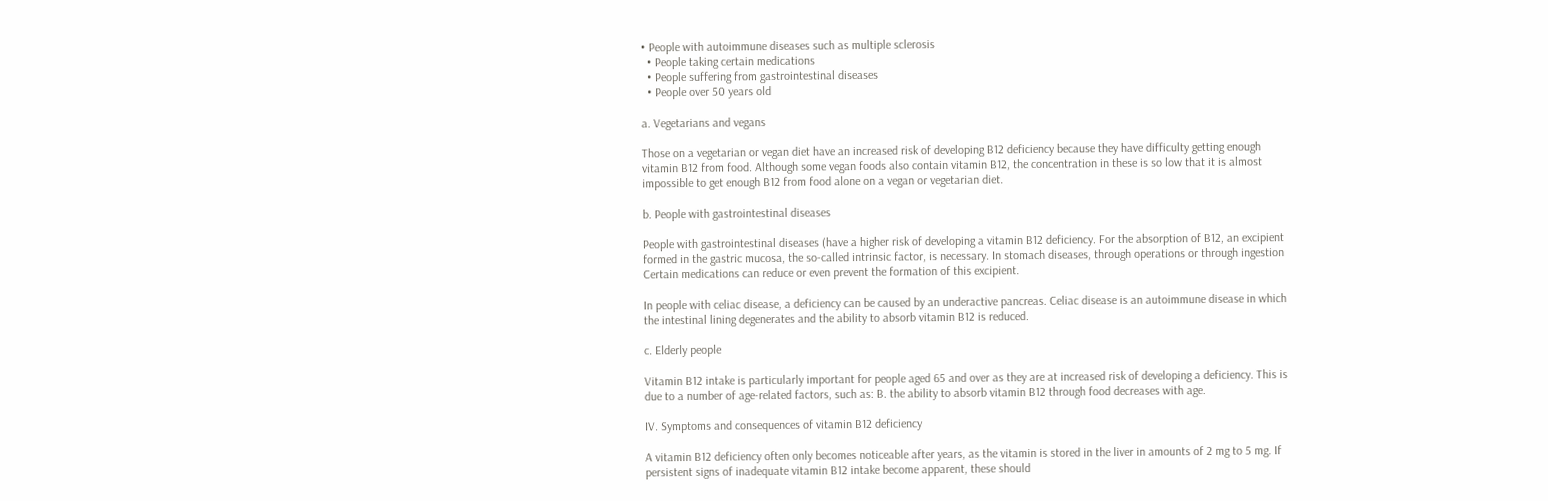• People with autoimmune diseases such as multiple sclerosis
  • People taking certain medications
  • People suffering from gastrointestinal diseases
  • People over 50 years old

a. Vegetarians and vegans

Those on a vegetarian or vegan diet have an increased risk of developing B12 deficiency because they have difficulty getting enough vitamin B12 from food. Although some vegan foods also contain vitamin B12, the concentration in these is so low that it is almost impossible to get enough B12 from food alone on a vegan or vegetarian diet.

b. People with gastrointestinal diseases

People with gastrointestinal diseases (have a higher risk of developing a vitamin B12 deficiency. For the absorption of B12, an excipient formed in the gastric mucosa, the so-called intrinsic factor, is necessary. In stomach diseases, through operations or through ingestion Certain medications can reduce or even prevent the formation of this excipient.

In people with celiac disease, a deficiency can be caused by an underactive pancreas. Celiac disease is an autoimmune disease in which the intestinal lining degenerates and the ability to absorb vitamin B12 is reduced.

c. Elderly people

Vitamin B12 intake is particularly important for people aged 65 and over as they are at increased risk of developing a deficiency. This is due to a number of age-related factors, such as: B. the ability to absorb vitamin B12 through food decreases with age.

IV. Symptoms and consequences of vitamin B12 deficiency

A vitamin B12 deficiency often only becomes noticeable after years, as the vitamin is stored in the liver in amounts of 2 mg to 5 mg. If persistent signs of inadequate vitamin B12 intake become apparent, these should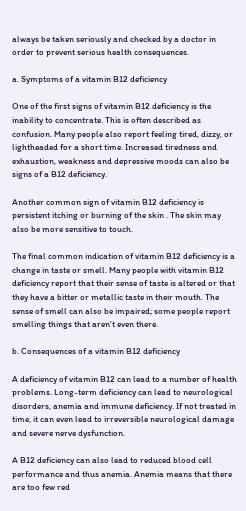always be taken seriously and checked by a doctor in order to prevent serious health consequences.

a. Symptoms of a vitamin B12 deficiency

One of the first signs of vitamin B12 deficiency is the inability to concentrate. This is often described as confusion. Many people also report feeling tired, dizzy, or lightheaded for a short time. Increased tiredness and exhaustion, weakness and depressive moods can also be signs of a B12 deficiency.

Another common sign of vitamin B12 deficiency is persistent itching or burning of the skin . The skin may also be more sensitive to touch.

The final common indication of vitamin B12 deficiency is a change in taste or smell. Many people with vitamin B12 deficiency report that their sense of taste is altered or that they have a bitter or metallic taste in their mouth. The sense of smell can also be impaired; some people report smelling things that aren't even there.

b. Consequences of a vitamin B12 deficiency

A deficiency of vitamin B12 can lead to a number of health problems. Long-term deficiency can lead to neurological disorders, anemia and immune deficiency. If not treated in time, it can even lead to irreversible neurological damage and severe nerve dysfunction.

A B12 deficiency can also lead to reduced blood cell performance and thus anemia. Anemia means that there are too few red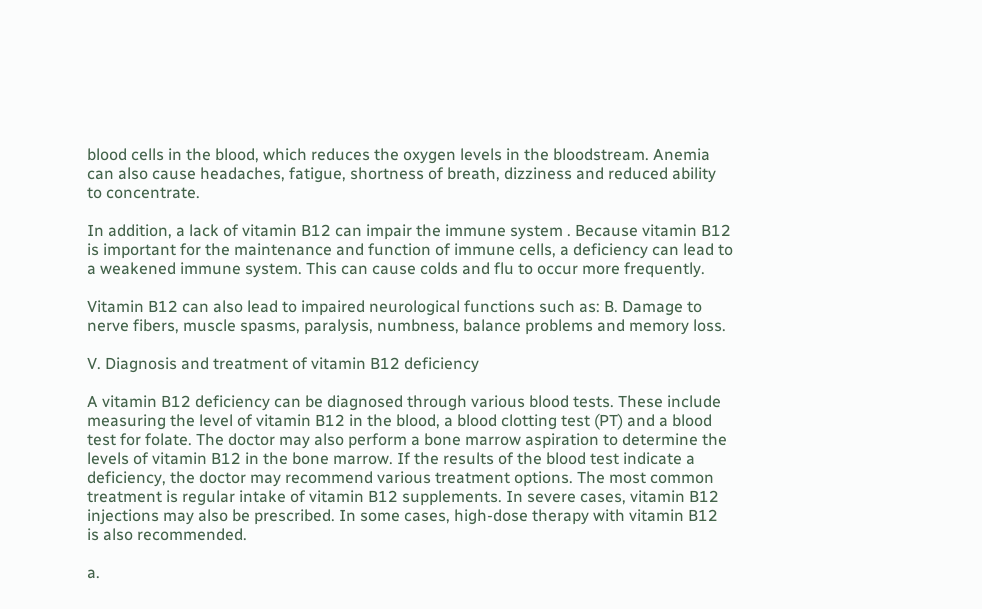blood cells in the blood, which reduces the oxygen levels in the bloodstream. Anemia can also cause headaches, fatigue, shortness of breath, dizziness and reduced ability to concentrate.

In addition, a lack of vitamin B12 can impair the immune system . Because vitamin B12 is important for the maintenance and function of immune cells, a deficiency can lead to a weakened immune system. This can cause colds and flu to occur more frequently.

Vitamin B12 can also lead to impaired neurological functions such as: B. Damage to nerve fibers, muscle spasms, paralysis, numbness, balance problems and memory loss.

V. Diagnosis and treatment of vitamin B12 deficiency

A vitamin B12 deficiency can be diagnosed through various blood tests. These include measuring the level of vitamin B12 in the blood, a blood clotting test (PT) and a blood test for folate. The doctor may also perform a bone marrow aspiration to determine the levels of vitamin B12 in the bone marrow. If the results of the blood test indicate a deficiency, the doctor may recommend various treatment options. The most common treatment is regular intake of vitamin B12 supplements. In severe cases, vitamin B12 injections may also be prescribed. In some cases, high-dose therapy with vitamin B12 is also recommended.

a.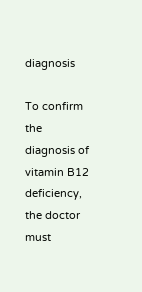diagnosis

To confirm the diagnosis of vitamin B12 deficiency, the doctor must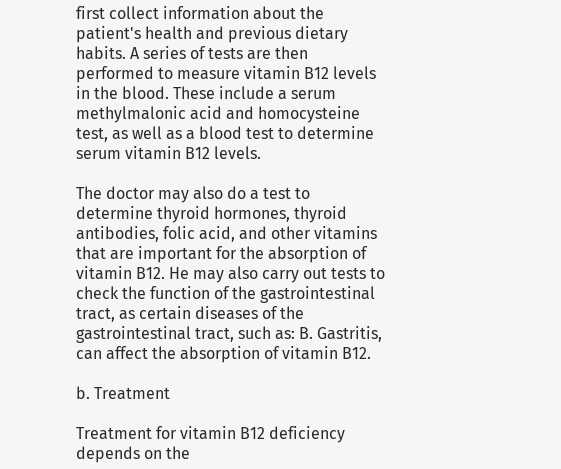first collect information about the patient's health and previous dietary habits. A series of tests are then performed to measure vitamin B12 levels in the blood. These include a serum methylmalonic acid and homocysteine test, as well as a blood test to determine serum vitamin B12 levels.

The doctor may also do a test to determine thyroid hormones, thyroid antibodies, folic acid, and other vitamins that are important for the absorption of vitamin B12. He may also carry out tests to check the function of the gastrointestinal tract, as certain diseases of the gastrointestinal tract, such as: B. Gastritis, can affect the absorption of vitamin B12.

b. Treatment

Treatment for vitamin B12 deficiency depends on the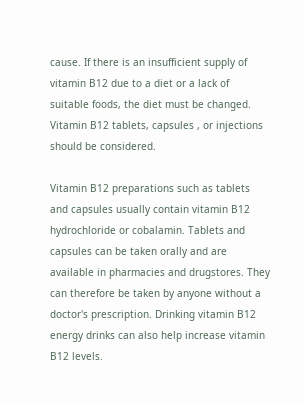cause. If there is an insufficient supply of vitamin B12 due to a diet or a lack of suitable foods, the diet must be changed. Vitamin B12 tablets, capsules , or injections should be considered.

Vitamin B12 preparations such as tablets and capsules usually contain vitamin B12 hydrochloride or cobalamin. Tablets and capsules can be taken orally and are available in pharmacies and drugstores. They can therefore be taken by anyone without a doctor's prescription. Drinking vitamin B12 energy drinks can also help increase vitamin B12 levels.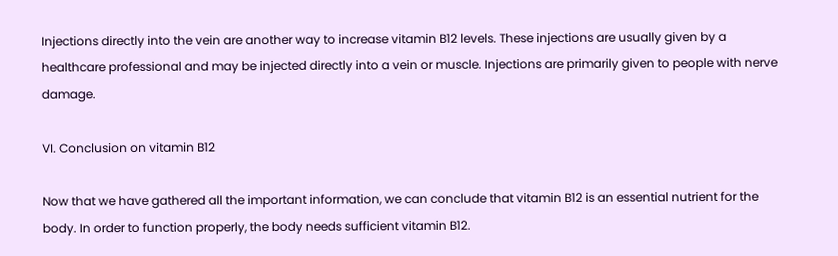Injections directly into the vein are another way to increase vitamin B12 levels. These injections are usually given by a healthcare professional and may be injected directly into a vein or muscle. Injections are primarily given to people with nerve damage.

VI. Conclusion on vitamin B12

Now that we have gathered all the important information, we can conclude that vitamin B12 is an essential nutrient for the body. In order to function properly, the body needs sufficient vitamin B12.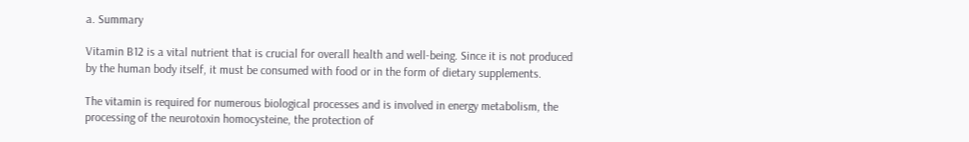a. Summary

Vitamin B12 is a vital nutrient that is crucial for overall health and well-being. Since it is not produced by the human body itself, it must be consumed with food or in the form of dietary supplements.

The vitamin is required for numerous biological processes and is involved in energy metabolism, the processing of the neurotoxin homocysteine, the protection of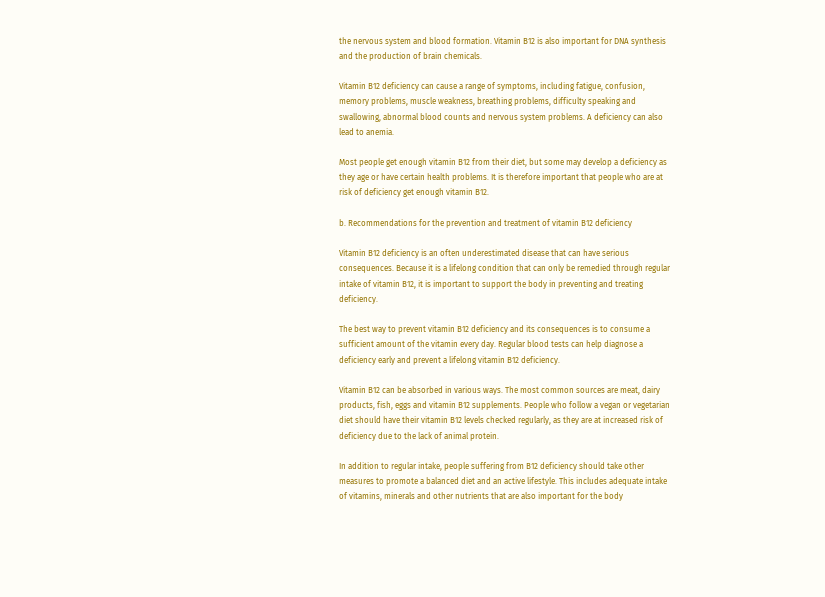the nervous system and blood formation. Vitamin B12 is also important for DNA synthesis and the production of brain chemicals.

Vitamin B12 deficiency can cause a range of symptoms, including fatigue, confusion, memory problems, muscle weakness, breathing problems, difficulty speaking and swallowing, abnormal blood counts and nervous system problems. A deficiency can also lead to anemia.

Most people get enough vitamin B12 from their diet, but some may develop a deficiency as they age or have certain health problems. It is therefore important that people who are at risk of deficiency get enough vitamin B12.

b. Recommendations for the prevention and treatment of vitamin B12 deficiency

Vitamin B12 deficiency is an often underestimated disease that can have serious consequences. Because it is a lifelong condition that can only be remedied through regular intake of vitamin B12, it is important to support the body in preventing and treating deficiency.

The best way to prevent vitamin B12 deficiency and its consequences is to consume a sufficient amount of the vitamin every day. Regular blood tests can help diagnose a deficiency early and prevent a lifelong vitamin B12 deficiency.

Vitamin B12 can be absorbed in various ways. The most common sources are meat, dairy products, fish, eggs and vitamin B12 supplements. People who follow a vegan or vegetarian diet should have their vitamin B12 levels checked regularly, as they are at increased risk of deficiency due to the lack of animal protein.

In addition to regular intake, people suffering from B12 deficiency should take other measures to promote a balanced diet and an active lifestyle. This includes adequate intake of vitamins, minerals and other nutrients that are also important for the body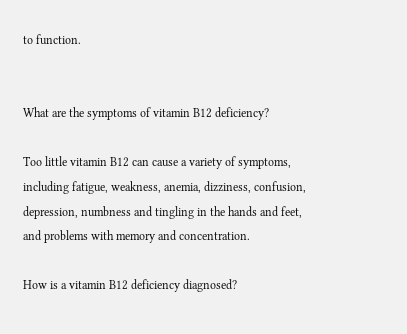to function.


What are the symptoms of vitamin B12 deficiency?

Too little vitamin B12 can cause a variety of symptoms, including fatigue, weakness, anemia, dizziness, confusion, depression, numbness and tingling in the hands and feet, and problems with memory and concentration.

How is a vitamin B12 deficiency diagnosed?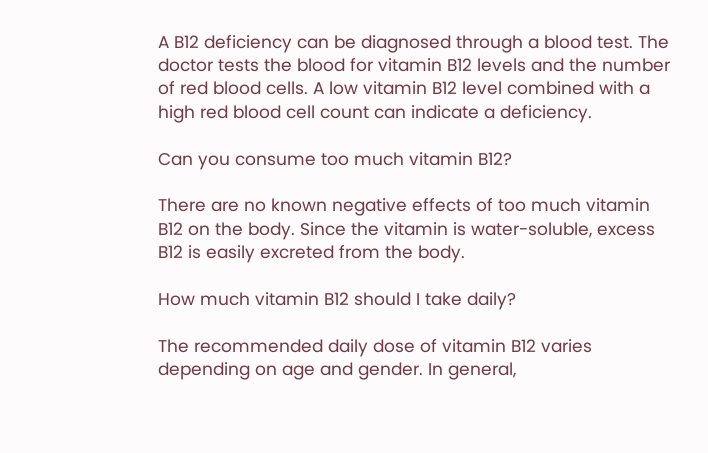A B12 deficiency can be diagnosed through a blood test. The doctor tests the blood for vitamin B12 levels and the number of red blood cells. A low vitamin B12 level combined with a high red blood cell count can indicate a deficiency.

Can you consume too much vitamin B12?

There are no known negative effects of too much vitamin B12 on the body. Since the vitamin is water-soluble, excess B12 is easily excreted from the body.

How much vitamin B12 should I take daily?

The recommended daily dose of vitamin B12 varies depending on age and gender. In general,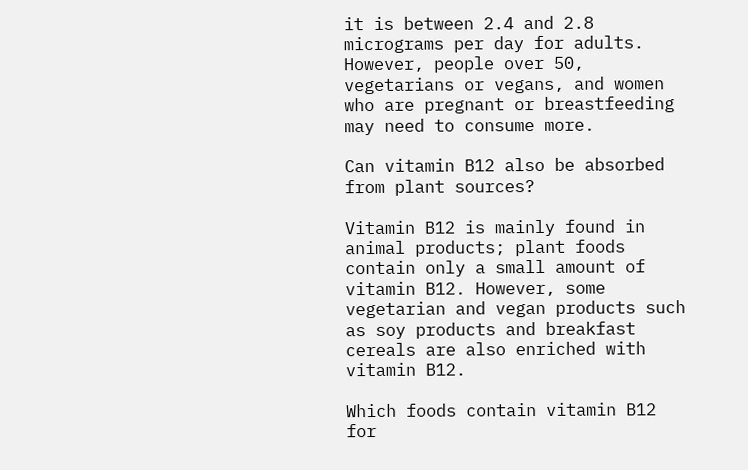it is between 2.4 and 2.8 micrograms per day for adults. However, people over 50, vegetarians or vegans, and women who are pregnant or breastfeeding may need to consume more.

Can vitamin B12 also be absorbed from plant sources?

Vitamin B12 is mainly found in animal products; plant foods contain only a small amount of vitamin B12. However, some vegetarian and vegan products such as soy products and breakfast cereals are also enriched with vitamin B12.

Which foods contain vitamin B12 for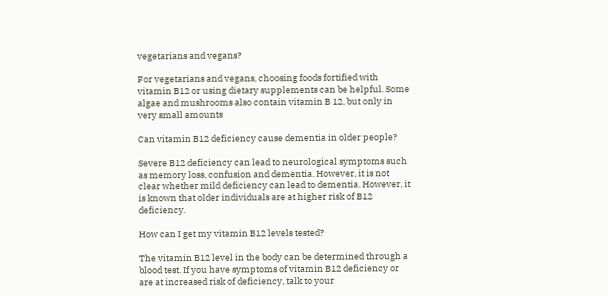vegetarians and vegans?

For vegetarians and vegans, choosing foods fortified with vitamin B12 or using dietary supplements can be helpful. Some algae and mushrooms also contain vitamin B 12, but only in very small amounts

Can vitamin B12 deficiency cause dementia in older people?

Severe B12 deficiency can lead to neurological symptoms such as memory loss, confusion and dementia. However, it is not clear whether mild deficiency can lead to dementia. However, it is known that older individuals are at higher risk of B12 deficiency.

How can I get my vitamin B12 levels tested?

The vitamin B12 level in the body can be determined through a blood test. If you have symptoms of vitamin B12 deficiency or are at increased risk of deficiency, talk to your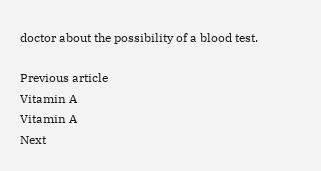doctor about the possibility of a blood test.

Previous article
Vitamin A
Vitamin A
Next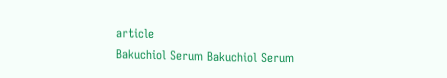article
Bakuchiol Serum Bakuchiol Serum